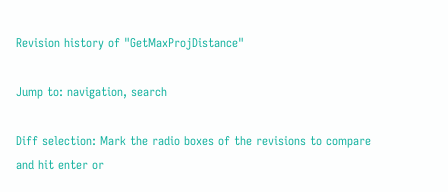Revision history of "GetMaxProjDistance"

Jump to: navigation, search

Diff selection: Mark the radio boxes of the revisions to compare and hit enter or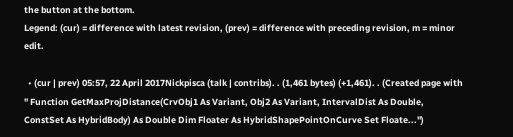the button at the bottom.
Legend: (cur) = difference with latest revision, (prev) = difference with preceding revision, m = minor edit.

  • (cur | prev) 05:57, 22 April 2017Nickpisca (talk | contribs). . (1,461 bytes) (+1,461). . (Created page with " Function GetMaxProjDistance(CrvObj1 As Variant, Obj2 As Variant, IntervalDist As Double, ConstSet As HybridBody) As Double Dim Floater As HybridShapePointOnCurve Set Floate...")